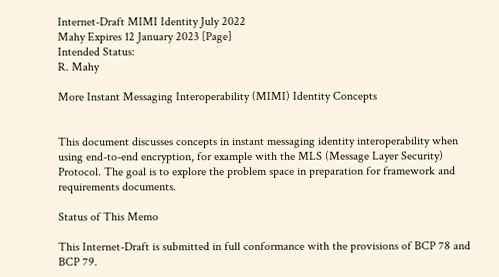Internet-Draft MIMI Identity July 2022
Mahy Expires 12 January 2023 [Page]
Intended Status:
R. Mahy

More Instant Messaging Interoperability (MIMI) Identity Concepts


This document discusses concepts in instant messaging identity interoperability when using end-to-end encryption, for example with the MLS (Message Layer Security) Protocol. The goal is to explore the problem space in preparation for framework and requirements documents.

Status of This Memo

This Internet-Draft is submitted in full conformance with the provisions of BCP 78 and BCP 79.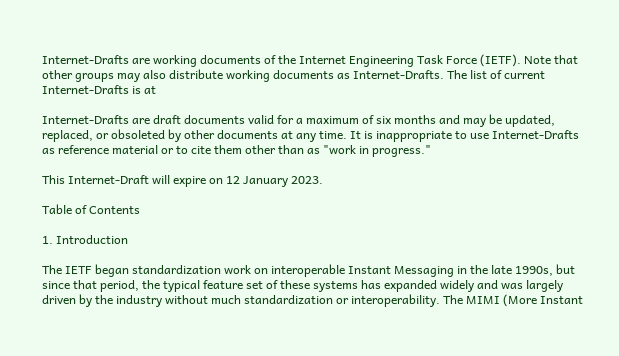Internet-Drafts are working documents of the Internet Engineering Task Force (IETF). Note that other groups may also distribute working documents as Internet-Drafts. The list of current Internet-Drafts is at

Internet-Drafts are draft documents valid for a maximum of six months and may be updated, replaced, or obsoleted by other documents at any time. It is inappropriate to use Internet-Drafts as reference material or to cite them other than as "work in progress."

This Internet-Draft will expire on 12 January 2023.

Table of Contents

1. Introduction

The IETF began standardization work on interoperable Instant Messaging in the late 1990s, but since that period, the typical feature set of these systems has expanded widely and was largely driven by the industry without much standardization or interoperability. The MIMI (More Instant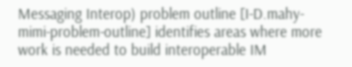Messaging Interop) problem outline [I-D.mahy-mimi-problem-outline] identifies areas where more work is needed to build interoperable IM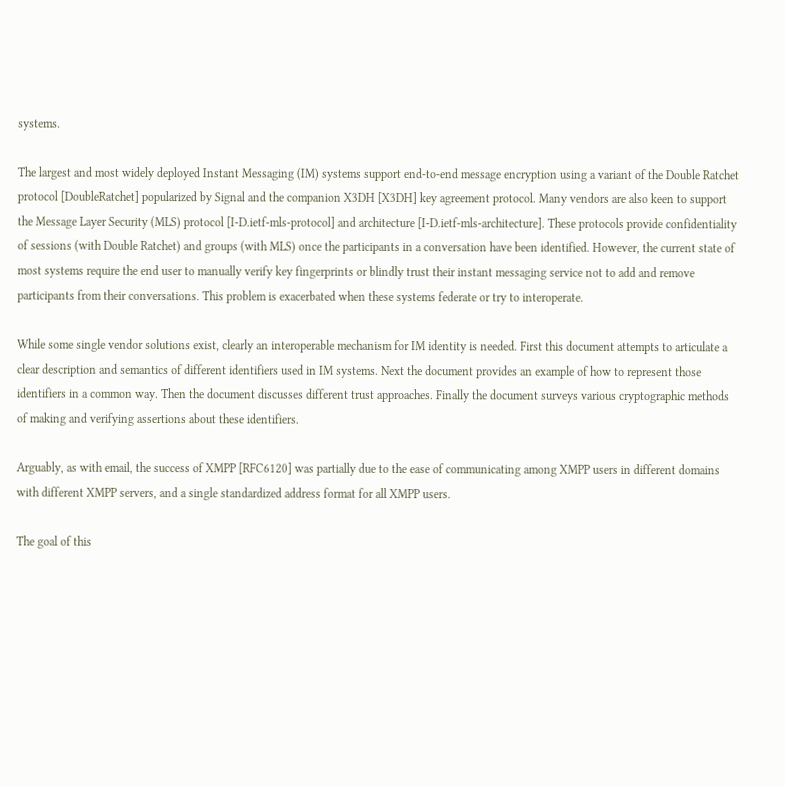systems.

The largest and most widely deployed Instant Messaging (IM) systems support end-to-end message encryption using a variant of the Double Ratchet protocol [DoubleRatchet] popularized by Signal and the companion X3DH [X3DH] key agreement protocol. Many vendors are also keen to support the Message Layer Security (MLS) protocol [I-D.ietf-mls-protocol] and architecture [I-D.ietf-mls-architecture]. These protocols provide confidentiality of sessions (with Double Ratchet) and groups (with MLS) once the participants in a conversation have been identified. However, the current state of most systems require the end user to manually verify key fingerprints or blindly trust their instant messaging service not to add and remove participants from their conversations. This problem is exacerbated when these systems federate or try to interoperate.

While some single vendor solutions exist, clearly an interoperable mechanism for IM identity is needed. First this document attempts to articulate a clear description and semantics of different identifiers used in IM systems. Next the document provides an example of how to represent those identifiers in a common way. Then the document discusses different trust approaches. Finally the document surveys various cryptographic methods of making and verifying assertions about these identifiers.

Arguably, as with email, the success of XMPP [RFC6120] was partially due to the ease of communicating among XMPP users in different domains with different XMPP servers, and a single standardized address format for all XMPP users.

The goal of this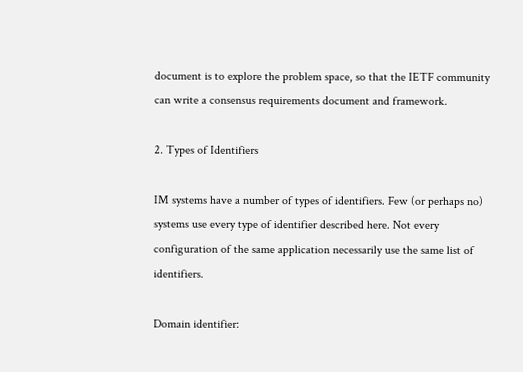document is to explore the problem space, so that the IETF community can write a consensus requirements document and framework.

2. Types of Identifiers

IM systems have a number of types of identifiers. Few (or perhaps no) systems use every type of identifier described here. Not every configuration of the same application necessarily use the same list of identifiers.

Domain identifier: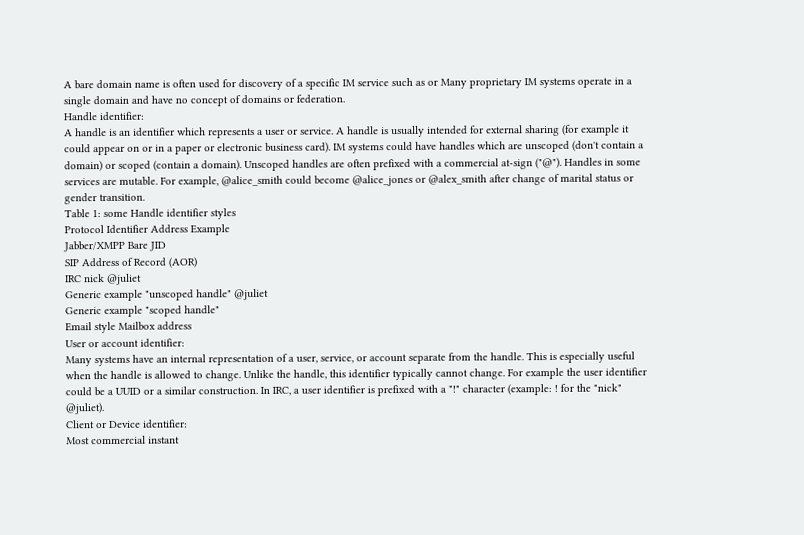A bare domain name is often used for discovery of a specific IM service such as or Many proprietary IM systems operate in a single domain and have no concept of domains or federation.
Handle identifier:
A handle is an identifier which represents a user or service. A handle is usually intended for external sharing (for example it could appear on or in a paper or electronic business card). IM systems could have handles which are unscoped (don't contain a domain) or scoped (contain a domain). Unscoped handles are often prefixed with a commercial at-sign ("@"). Handles in some services are mutable. For example, @alice_smith could become @alice_jones or @alex_smith after change of marital status or gender transition.
Table 1: some Handle identifier styles
Protocol Identifier Address Example
Jabber/XMPP Bare JID
SIP Address of Record (AOR)
IRC nick @juliet
Generic example "unscoped handle" @juliet
Generic example "scoped handle"
Email style Mailbox address
User or account identifier:
Many systems have an internal representation of a user, service, or account separate from the handle. This is especially useful when the handle is allowed to change. Unlike the handle, this identifier typically cannot change. For example the user identifier could be a UUID or a similar construction. In IRC, a user identifier is prefixed with a "!" character (example: ! for the "nick" @juliet).
Client or Device identifier:
Most commercial instant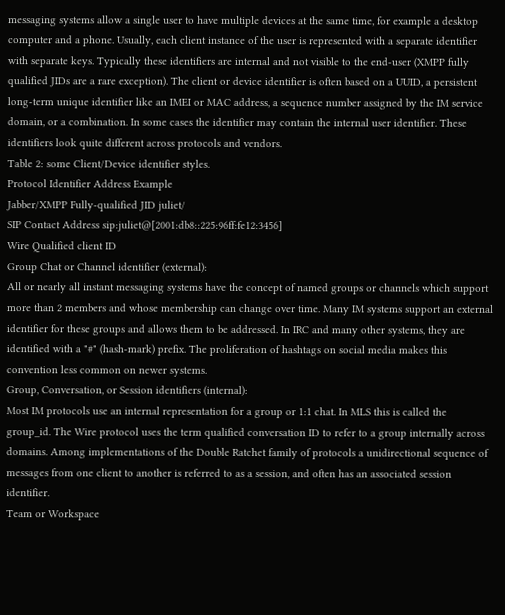messaging systems allow a single user to have multiple devices at the same time, for example a desktop computer and a phone. Usually, each client instance of the user is represented with a separate identifier with separate keys. Typically these identifiers are internal and not visible to the end-user (XMPP fully qualified JIDs are a rare exception). The client or device identifier is often based on a UUID, a persistent long-term unique identifier like an IMEI or MAC address, a sequence number assigned by the IM service domain, or a combination. In some cases the identifier may contain the internal user identifier. These identifiers look quite different across protocols and vendors.
Table 2: some Client/Device identifier styles.
Protocol Identifier Address Example
Jabber/XMPP Fully-qualified JID juliet/
SIP Contact Address sip:juliet@[2001:db8::225:96ff:fe12:3456]
Wire Qualified client ID
Group Chat or Channel identifier (external):
All or nearly all instant messaging systems have the concept of named groups or channels which support more than 2 members and whose membership can change over time. Many IM systems support an external identifier for these groups and allows them to be addressed. In IRC and many other systems, they are identified with a "#" (hash-mark) prefix. The proliferation of hashtags on social media makes this convention less common on newer systems.
Group, Conversation, or Session identifiers (internal):
Most IM protocols use an internal representation for a group or 1:1 chat. In MLS this is called the group_id. The Wire protocol uses the term qualified conversation ID to refer to a group internally across domains. Among implementations of the Double Ratchet family of protocols a unidirectional sequence of messages from one client to another is referred to as a session, and often has an associated session identifier.
Team or Workspace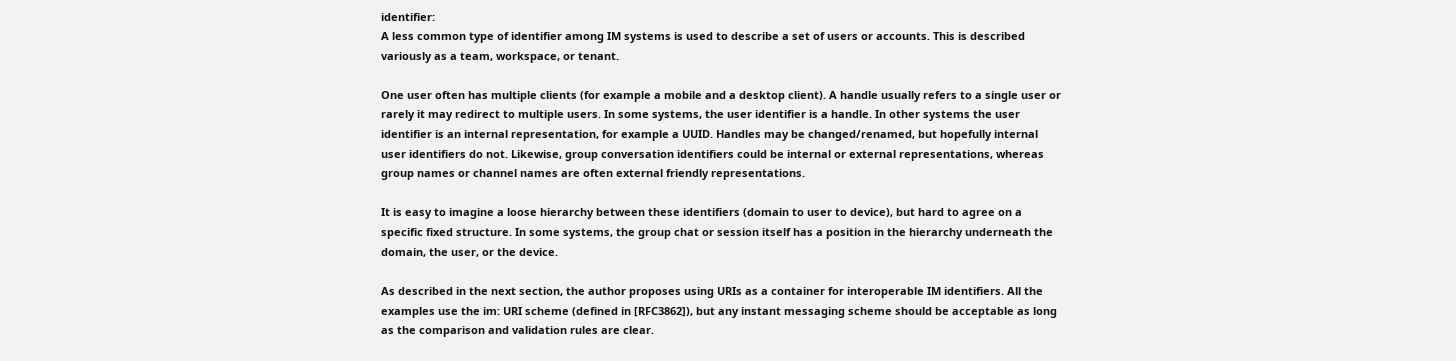identifier:
A less common type of identifier among IM systems is used to describe a set of users or accounts. This is described variously as a team, workspace, or tenant.

One user often has multiple clients (for example a mobile and a desktop client). A handle usually refers to a single user or rarely it may redirect to multiple users. In some systems, the user identifier is a handle. In other systems the user identifier is an internal representation, for example a UUID. Handles may be changed/renamed, but hopefully internal user identifiers do not. Likewise, group conversation identifiers could be internal or external representations, whereas group names or channel names are often external friendly representations.

It is easy to imagine a loose hierarchy between these identifiers (domain to user to device), but hard to agree on a specific fixed structure. In some systems, the group chat or session itself has a position in the hierarchy underneath the domain, the user, or the device.

As described in the next section, the author proposes using URIs as a container for interoperable IM identifiers. All the examples use the im: URI scheme (defined in [RFC3862]), but any instant messaging scheme should be acceptable as long as the comparison and validation rules are clear.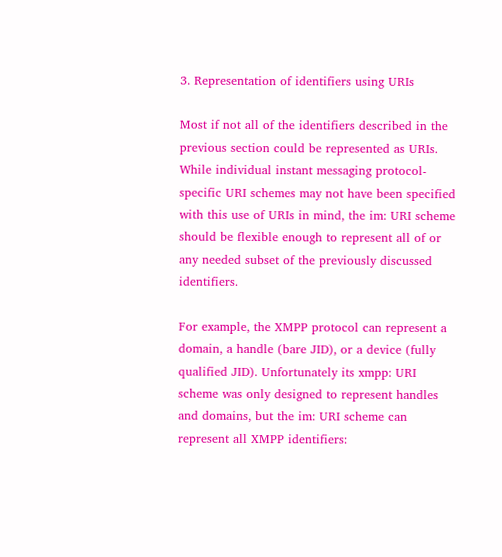3. Representation of identifiers using URIs

Most if not all of the identifiers described in the previous section could be represented as URIs. While individual instant messaging protocol-specific URI schemes may not have been specified with this use of URIs in mind, the im: URI scheme should be flexible enough to represent all of or any needed subset of the previously discussed identifiers.

For example, the XMPP protocol can represent a domain, a handle (bare JID), or a device (fully qualified JID). Unfortunately its xmpp: URI scheme was only designed to represent handles and domains, but the im: URI scheme can represent all XMPP identifiers: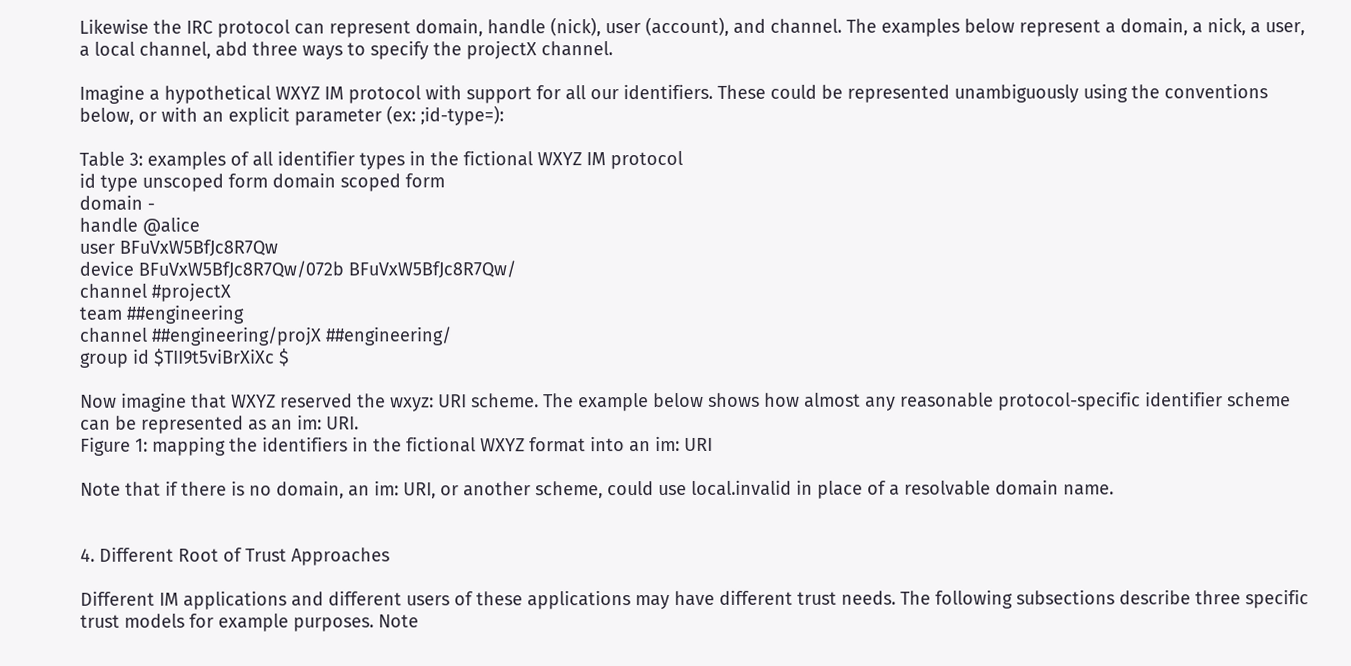Likewise the IRC protocol can represent domain, handle (nick), user (account), and channel. The examples below represent a domain, a nick, a user, a local channel, abd three ways to specify the projectX channel.

Imagine a hypothetical WXYZ IM protocol with support for all our identifiers. These could be represented unambiguously using the conventions below, or with an explicit parameter (ex: ;id-type=):

Table 3: examples of all identifier types in the fictional WXYZ IM protocol
id type unscoped form domain scoped form
domain -
handle @alice
user BFuVxW5BfJc8R7Qw
device BFuVxW5BfJc8R7Qw/072b BFuVxW5BfJc8R7Qw/
channel #projectX
team ##engineering
channel ##engineering/projX ##engineering/
group id $TII9t5viBrXiXc $

Now imagine that WXYZ reserved the wxyz: URI scheme. The example below shows how almost any reasonable protocol-specific identifier scheme can be represented as an im: URI.
Figure 1: mapping the identifiers in the fictional WXYZ format into an im: URI

Note that if there is no domain, an im: URI, or another scheme, could use local.invalid in place of a resolvable domain name.


4. Different Root of Trust Approaches

Different IM applications and different users of these applications may have different trust needs. The following subsections describe three specific trust models for example purposes. Note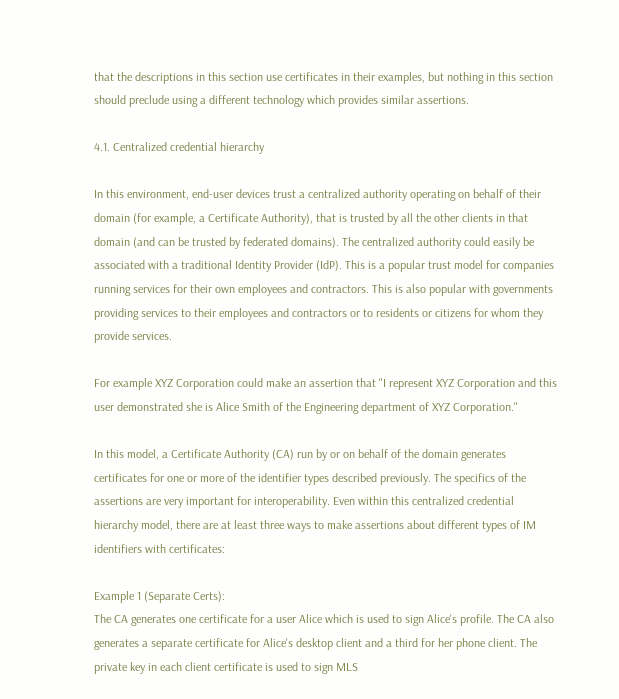that the descriptions in this section use certificates in their examples, but nothing in this section should preclude using a different technology which provides similar assertions.

4.1. Centralized credential hierarchy

In this environment, end-user devices trust a centralized authority operating on behalf of their domain (for example, a Certificate Authority), that is trusted by all the other clients in that domain (and can be trusted by federated domains). The centralized authority could easily be associated with a traditional Identity Provider (IdP). This is a popular trust model for companies running services for their own employees and contractors. This is also popular with governments providing services to their employees and contractors or to residents or citizens for whom they provide services.

For example XYZ Corporation could make an assertion that "I represent XYZ Corporation and this user demonstrated she is Alice Smith of the Engineering department of XYZ Corporation."

In this model, a Certificate Authority (CA) run by or on behalf of the domain generates certificates for one or more of the identifier types described previously. The specifics of the assertions are very important for interoperability. Even within this centralized credential hierarchy model, there are at least three ways to make assertions about different types of IM identifiers with certificates:

Example 1 (Separate Certs):
The CA generates one certificate for a user Alice which is used to sign Alice's profile. The CA also generates a separate certificate for Alice's desktop client and a third for her phone client. The private key in each client certificate is used to sign MLS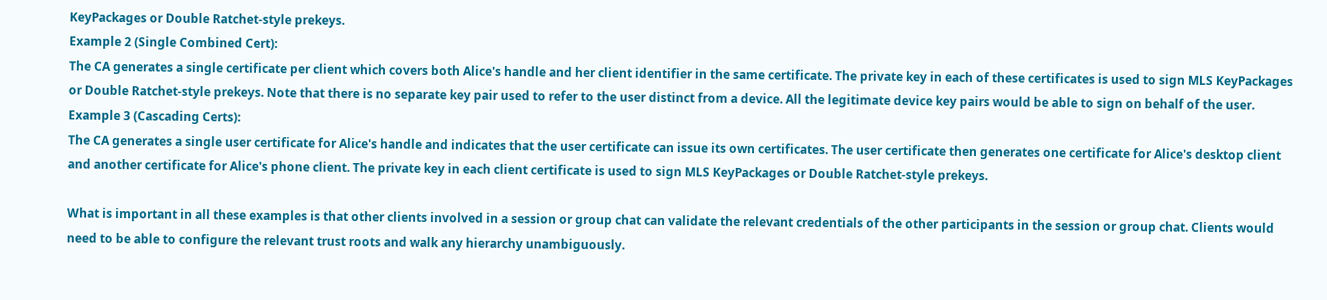KeyPackages or Double Ratchet-style prekeys.
Example 2 (Single Combined Cert):
The CA generates a single certificate per client which covers both Alice's handle and her client identifier in the same certificate. The private key in each of these certificates is used to sign MLS KeyPackages or Double Ratchet-style prekeys. Note that there is no separate key pair used to refer to the user distinct from a device. All the legitimate device key pairs would be able to sign on behalf of the user.
Example 3 (Cascading Certs):
The CA generates a single user certificate for Alice's handle and indicates that the user certificate can issue its own certificates. The user certificate then generates one certificate for Alice's desktop client and another certificate for Alice's phone client. The private key in each client certificate is used to sign MLS KeyPackages or Double Ratchet-style prekeys.

What is important in all these examples is that other clients involved in a session or group chat can validate the relevant credentials of the other participants in the session or group chat. Clients would need to be able to configure the relevant trust roots and walk any hierarchy unambiguously.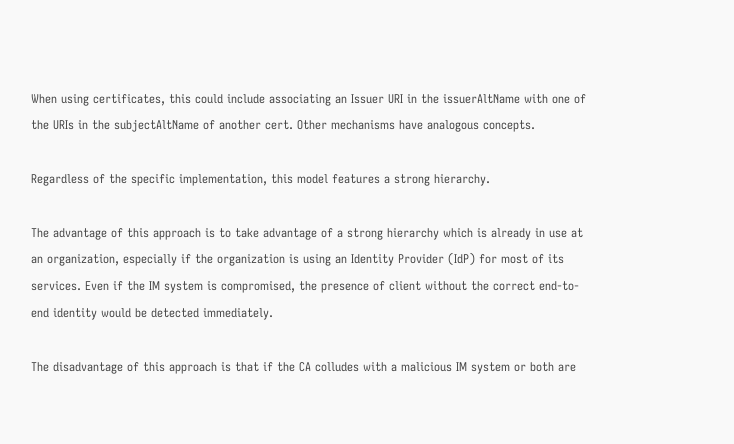When using certificates, this could include associating an Issuer URI in the issuerAltName with one of the URIs in the subjectAltName of another cert. Other mechanisms have analogous concepts.

Regardless of the specific implementation, this model features a strong hierarchy.

The advantage of this approach is to take advantage of a strong hierarchy which is already in use at an organization, especially if the organization is using an Identity Provider (IdP) for most of its services. Even if the IM system is compromised, the presence of client without the correct end-to-end identity would be detected immediately.

The disadvantage of this approach is that if the CA colludes with a malicious IM system or both are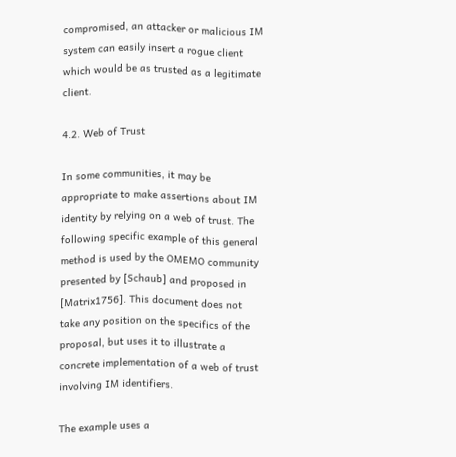compromised, an attacker or malicious IM system can easily insert a rogue client which would be as trusted as a legitimate client.

4.2. Web of Trust

In some communities, it may be appropriate to make assertions about IM identity by relying on a web of trust. The following specific example of this general method is used by the OMEMO community presented by [Schaub] and proposed in [Matrix1756]. This document does not take any position on the specifics of the proposal, but uses it to illustrate a concrete implementation of a web of trust involving IM identifiers.

The example uses a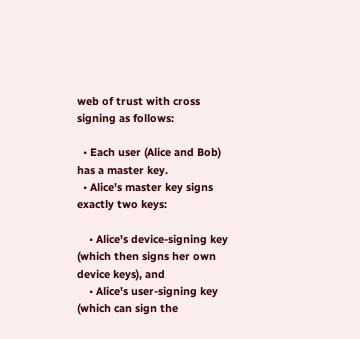web of trust with cross signing as follows:

  • Each user (Alice and Bob) has a master key.
  • Alice's master key signs exactly two keys:

    • Alice's device-signing key (which then signs her own device keys), and
    • Alice's user-signing key (which can sign the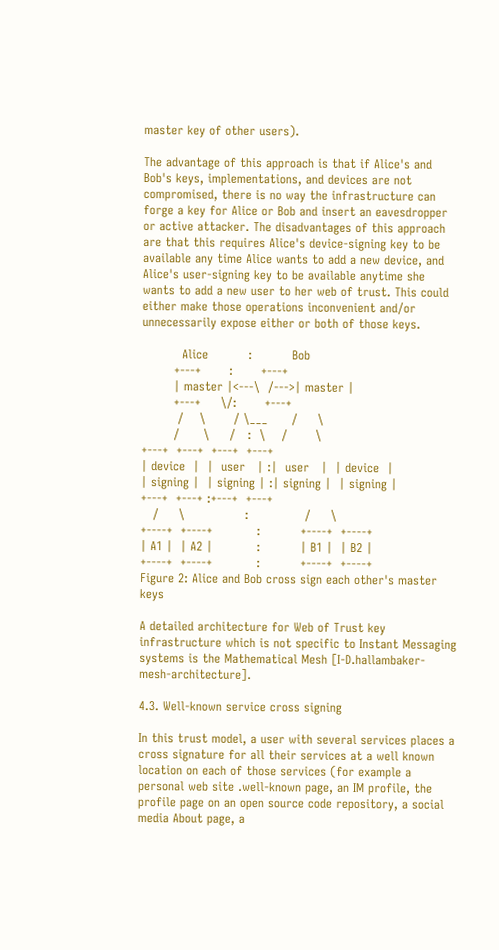master key of other users).

The advantage of this approach is that if Alice's and Bob's keys, implementations, and devices are not compromised, there is no way the infrastructure can forge a key for Alice or Bob and insert an eavesdropper or active attacker. The disadvantages of this approach are that this requires Alice's device-signing key to be available any time Alice wants to add a new device, and Alice's user-signing key to be available anytime she wants to add a new user to her web of trust. This could either make those operations inconvenient and/or unnecessarily expose either or both of those keys.

          Alice          :          Bob
        +---+       :       +---+
        | master |<---\  /--->| master |
        +---+     \/:       +---+
         /    \       / \___      /     \
        /      \     /   :  \    /       \
+---+  +---+  +---+  +---+
| device  |  |  user   | :|  user   |  | device  |
| signing |  | signing | :| signing |  | signing |
+---+  +---+ :+---+  +---+
   /     \               :              /     \
+----+  +----+           :          +----+  +----+
| A1 |  | A2 |           :          | B1 |  | B2 |
+----+  +----+           :          +----+  +----+
Figure 2: Alice and Bob cross sign each other's master keys

A detailed architecture for Web of Trust key infrastructure which is not specific to Instant Messaging systems is the Mathematical Mesh [I-D.hallambaker-mesh-architecture].

4.3. Well-known service cross signing

In this trust model, a user with several services places a cross signature for all their services at a well known location on each of those services (for example a personal web site .well-known page, an IM profile, the profile page on an open source code repository, a social media About page, a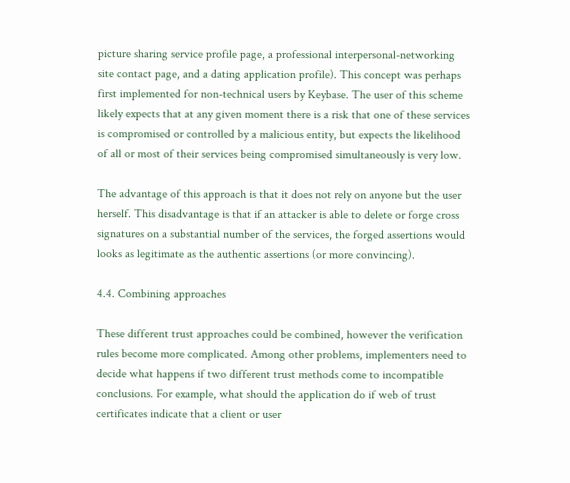picture sharing service profile page, a professional interpersonal-networking site contact page, and a dating application profile). This concept was perhaps first implemented for non-technical users by Keybase. The user of this scheme likely expects that at any given moment there is a risk that one of these services is compromised or controlled by a malicious entity, but expects the likelihood of all or most of their services being compromised simultaneously is very low.

The advantage of this approach is that it does not rely on anyone but the user herself. This disadvantage is that if an attacker is able to delete or forge cross signatures on a substantial number of the services, the forged assertions would looks as legitimate as the authentic assertions (or more convincing).

4.4. Combining approaches

These different trust approaches could be combined, however the verification rules become more complicated. Among other problems, implementers need to decide what happens if two different trust methods come to incompatible conclusions. For example, what should the application do if web of trust certificates indicate that a client or user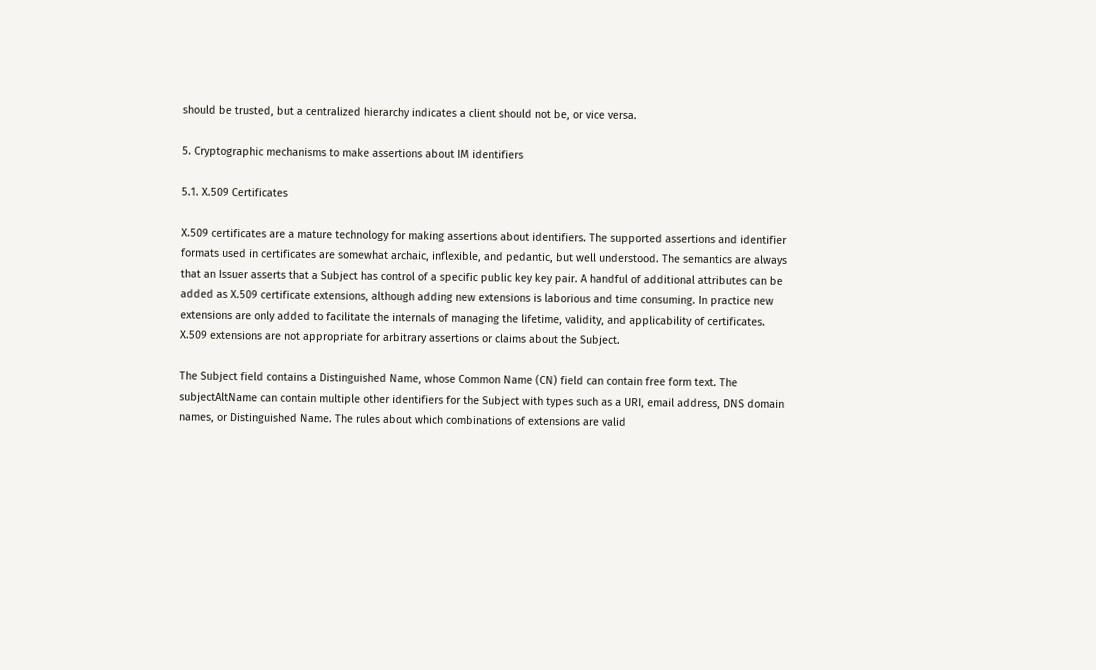should be trusted, but a centralized hierarchy indicates a client should not be, or vice versa.

5. Cryptographic mechanisms to make assertions about IM identifiers

5.1. X.509 Certificates

X.509 certificates are a mature technology for making assertions about identifiers. The supported assertions and identifier formats used in certificates are somewhat archaic, inflexible, and pedantic, but well understood. The semantics are always that an Issuer asserts that a Subject has control of a specific public key key pair. A handful of additional attributes can be added as X.509 certificate extensions, although adding new extensions is laborious and time consuming. In practice new extensions are only added to facilitate the internals of managing the lifetime, validity, and applicability of certificates. X.509 extensions are not appropriate for arbitrary assertions or claims about the Subject.

The Subject field contains a Distinguished Name, whose Common Name (CN) field can contain free form text. The subjectAltName can contain multiple other identifiers for the Subject with types such as a URI, email address, DNS domain names, or Distinguished Name. The rules about which combinations of extensions are valid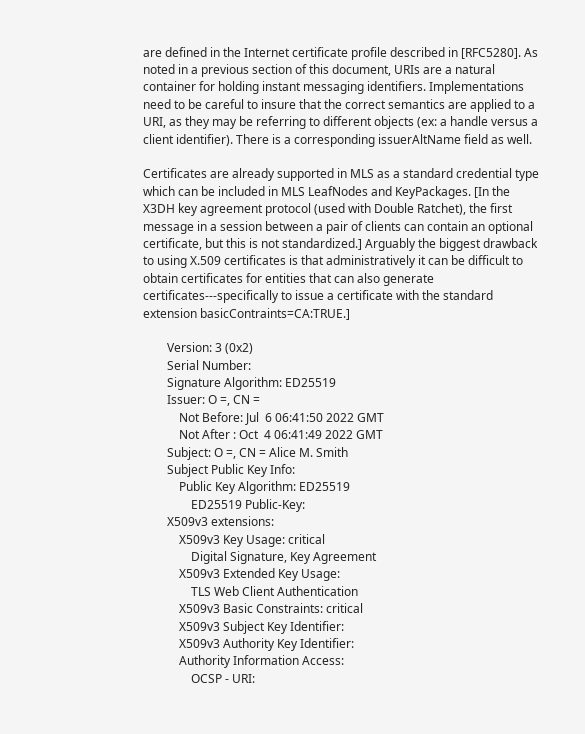are defined in the Internet certificate profile described in [RFC5280]. As noted in a previous section of this document, URIs are a natural container for holding instant messaging identifiers. Implementations need to be careful to insure that the correct semantics are applied to a URI, as they may be referring to different objects (ex: a handle versus a client identifier). There is a corresponding issuerAltName field as well.

Certificates are already supported in MLS as a standard credential type which can be included in MLS LeafNodes and KeyPackages. [In the X3DH key agreement protocol (used with Double Ratchet), the first message in a session between a pair of clients can contain an optional certificate, but this is not standardized.] Arguably the biggest drawback to using X.509 certificates is that administratively it can be difficult to obtain certificates for entities that can also generate certificates---specifically to issue a certificate with the standard extension basicContraints=CA:TRUE.]

        Version: 3 (0x2)
        Serial Number:
        Signature Algorithm: ED25519
        Issuer: O =, CN =
            Not Before: Jul  6 06:41:50 2022 GMT
            Not After : Oct  4 06:41:49 2022 GMT
        Subject: O =, CN = Alice M. Smith
        Subject Public Key Info:
            Public Key Algorithm: ED25519
                ED25519 Public-Key:
        X509v3 extensions:
            X509v3 Key Usage: critical
                Digital Signature, Key Agreement
            X509v3 Extended Key Usage:
                TLS Web Client Authentication
            X509v3 Basic Constraints: critical
            X509v3 Subject Key Identifier:
            X509v3 Authority Key Identifier:
            Authority Information Access:
                OCSP - URI: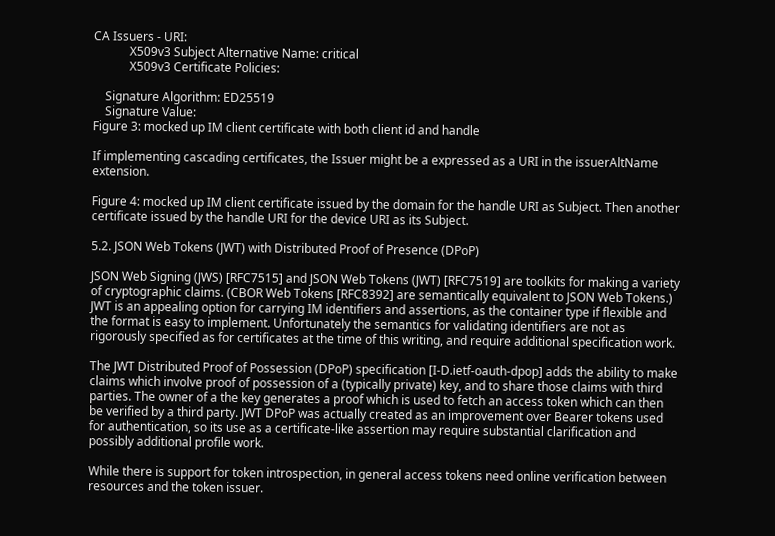CA Issuers - URI:
            X509v3 Subject Alternative Name: critical
            X509v3 Certificate Policies:

    Signature Algorithm: ED25519
    Signature Value:
Figure 3: mocked up IM client certificate with both client id and handle

If implementing cascading certificates, the Issuer might be a expressed as a URI in the issuerAltName extension.

Figure 4: mocked up IM client certificate issued by the domain for the handle URI as Subject. Then another certificate issued by the handle URI for the device URI as its Subject.

5.2. JSON Web Tokens (JWT) with Distributed Proof of Presence (DPoP)

JSON Web Signing (JWS) [RFC7515] and JSON Web Tokens (JWT) [RFC7519] are toolkits for making a variety of cryptographic claims. (CBOR Web Tokens [RFC8392] are semantically equivalent to JSON Web Tokens.) JWT is an appealing option for carrying IM identifiers and assertions, as the container type if flexible and the format is easy to implement. Unfortunately the semantics for validating identifiers are not as rigorously specified as for certificates at the time of this writing, and require additional specification work.

The JWT Distributed Proof of Possession (DPoP) specification [I-D.ietf-oauth-dpop] adds the ability to make claims which involve proof of possession of a (typically private) key, and to share those claims with third parties. The owner of a the key generates a proof which is used to fetch an access token which can then be verified by a third party. JWT DPoP was actually created as an improvement over Bearer tokens used for authentication, so its use as a certificate-like assertion may require substantial clarification and possibly additional profile work.

While there is support for token introspection, in general access tokens need online verification between resources and the token issuer.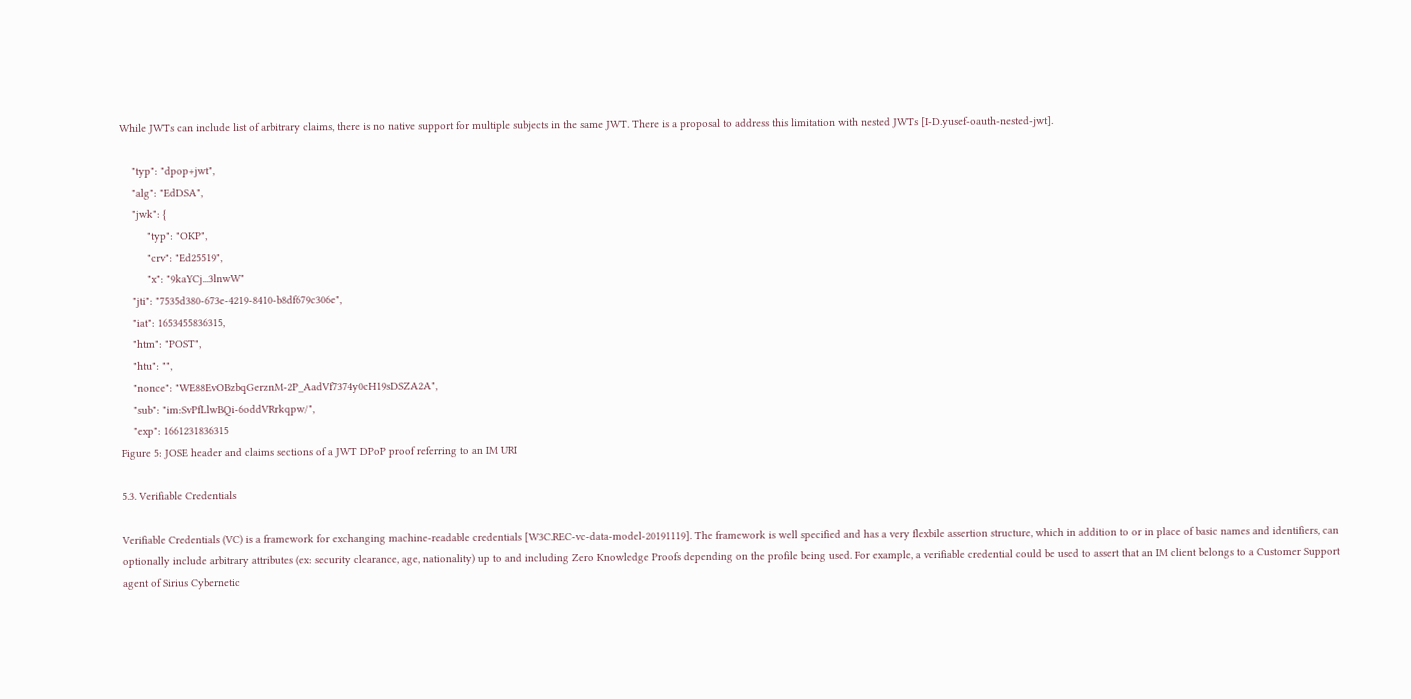While JWTs can include list of arbitrary claims, there is no native support for multiple subjects in the same JWT. There is a proposal to address this limitation with nested JWTs [I-D.yusef-oauth-nested-jwt].

    "typ": "dpop+jwt",
    "alg": "EdDSA",
    "jwk": {
         "typ": "OKP",
         "crv": "Ed25519",
         "x": "9kaYCj...3lnwW"
    "jti": "7535d380-673e-4219-8410-b8df679c306e",
    "iat": 1653455836315,
    "htm": "POST",
    "htu": "",
    "nonce": "WE88EvOBzbqGerznM-2P_AadVf7374y0cH19sDSZA2A",
    "sub": "im:SvPfLlwBQi-6oddVRrkqpw/",
    "exp": 1661231836315
Figure 5: JOSE header and claims sections of a JWT DPoP proof referring to an IM URI

5.3. Verifiable Credentials

Verifiable Credentials (VC) is a framework for exchanging machine-readable credentials [W3C.REC-vc-data-model-20191119]. The framework is well specified and has a very flexbile assertion structure, which in addition to or in place of basic names and identifiers, can optionally include arbitrary attributes (ex: security clearance, age, nationality) up to and including Zero Knowledge Proofs depending on the profile being used. For example, a verifiable credential could be used to assert that an IM client belongs to a Customer Support agent of Sirius Cybernetic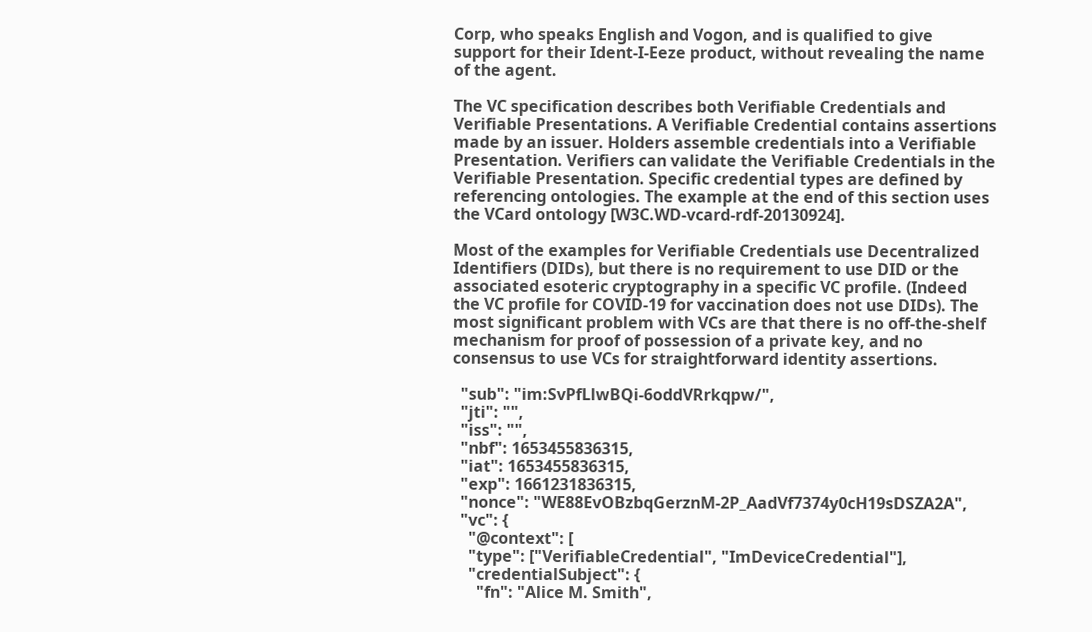Corp, who speaks English and Vogon, and is qualified to give support for their Ident-I-Eeze product, without revealing the name of the agent.

The VC specification describes both Verifiable Credentials and Verifiable Presentations. A Verifiable Credential contains assertions made by an issuer. Holders assemble credentials into a Verifiable Presentation. Verifiers can validate the Verifiable Credentials in the Verifiable Presentation. Specific credential types are defined by referencing ontologies. The example at the end of this section uses the VCard ontology [W3C.WD-vcard-rdf-20130924].

Most of the examples for Verifiable Credentials use Decentralized Identifiers (DIDs), but there is no requirement to use DID or the associated esoteric cryptography in a specific VC profile. (Indeed the VC profile for COVID-19 for vaccination does not use DIDs). The most significant problem with VCs are that there is no off-the-shelf mechanism for proof of possession of a private key, and no consensus to use VCs for straightforward identity assertions.

  "sub": "im:SvPfLlwBQi-6oddVRrkqpw/",
  "jti": "",
  "iss": "",
  "nbf": 1653455836315,
  "iat": 1653455836315,
  "exp": 1661231836315,
  "nonce": "WE88EvOBzbqGerznM-2P_AadVf7374y0cH19sDSZA2A",
  "vc": {
    "@context": [
    "type": ["VerifiableCredential", "ImDeviceCredential"],
    "credentialSubject": {
      "fn": "Alice M. Smith",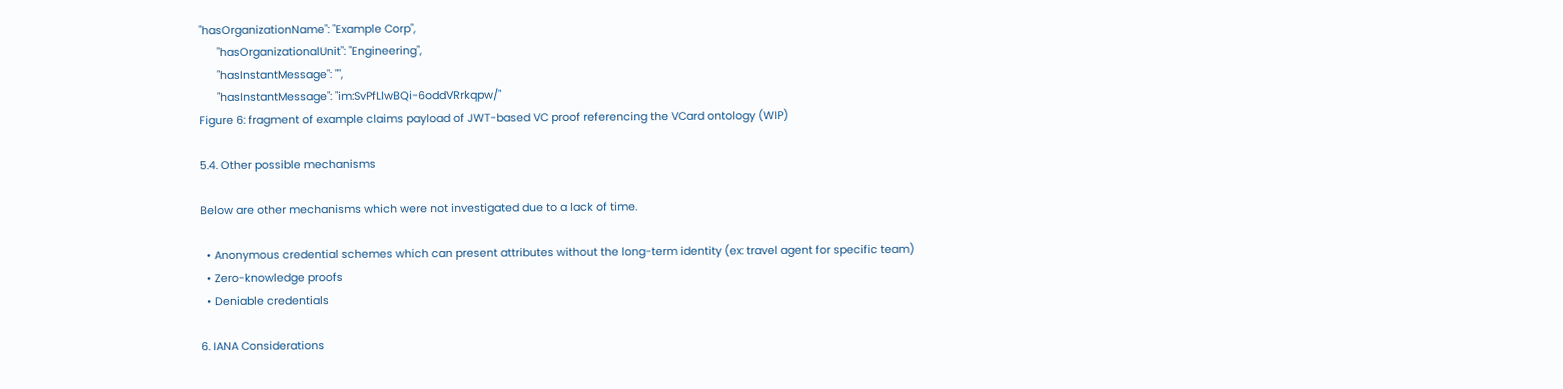"hasOrganizationName": "Example Corp",
      "hasOrganizationalUnit": "Engineering",
      "hasInstantMessage": "",
      "hasInstantMessage": "im:SvPfLlwBQi-6oddVRrkqpw/"
Figure 6: fragment of example claims payload of JWT-based VC proof referencing the VCard ontology (WIP)

5.4. Other possible mechanisms

Below are other mechanisms which were not investigated due to a lack of time.

  • Anonymous credential schemes which can present attributes without the long-term identity (ex: travel agent for specific team)
  • Zero-knowledge proofs
  • Deniable credentials

6. IANA Considerations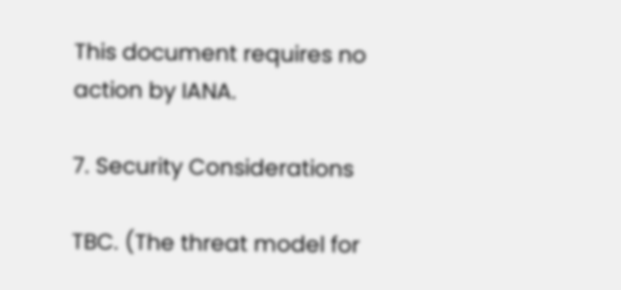This document requires no action by IANA.

7. Security Considerations

TBC. (The threat model for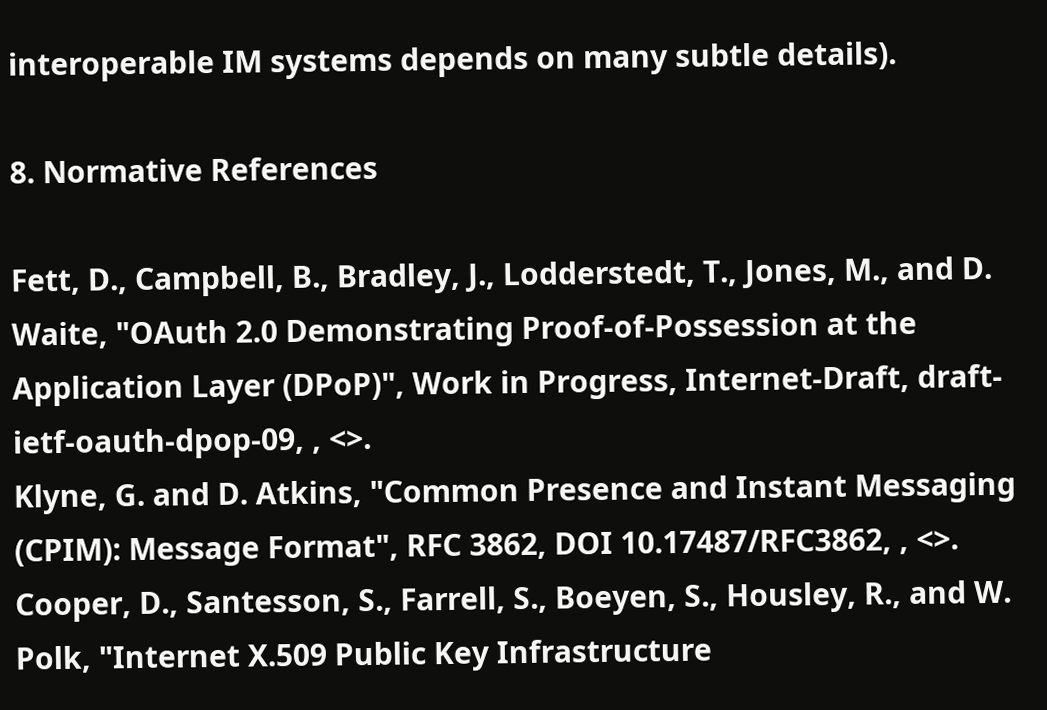interoperable IM systems depends on many subtle details).

8. Normative References

Fett, D., Campbell, B., Bradley, J., Lodderstedt, T., Jones, M., and D. Waite, "OAuth 2.0 Demonstrating Proof-of-Possession at the Application Layer (DPoP)", Work in Progress, Internet-Draft, draft-ietf-oauth-dpop-09, , <>.
Klyne, G. and D. Atkins, "Common Presence and Instant Messaging (CPIM): Message Format", RFC 3862, DOI 10.17487/RFC3862, , <>.
Cooper, D., Santesson, S., Farrell, S., Boeyen, S., Housley, R., and W. Polk, "Internet X.509 Public Key Infrastructure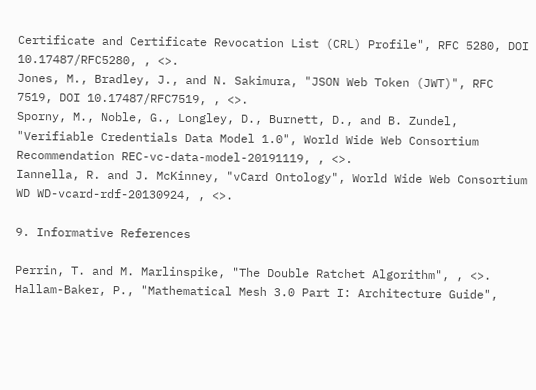Certificate and Certificate Revocation List (CRL) Profile", RFC 5280, DOI 10.17487/RFC5280, , <>.
Jones, M., Bradley, J., and N. Sakimura, "JSON Web Token (JWT)", RFC 7519, DOI 10.17487/RFC7519, , <>.
Sporny, M., Noble, G., Longley, D., Burnett, D., and B. Zundel, "Verifiable Credentials Data Model 1.0", World Wide Web Consortium Recommendation REC-vc-data-model-20191119, , <>.
Iannella, R. and J. McKinney, "vCard Ontology", World Wide Web Consortium WD WD-vcard-rdf-20130924, , <>.

9. Informative References

Perrin, T. and M. Marlinspike, "The Double Ratchet Algorithm", , <>.
Hallam-Baker, P., "Mathematical Mesh 3.0 Part I: Architecture Guide",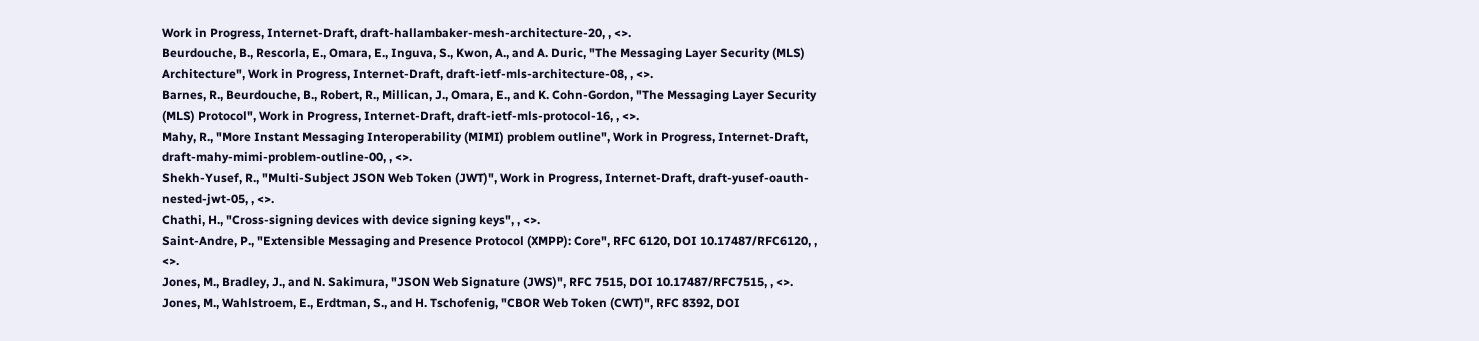Work in Progress, Internet-Draft, draft-hallambaker-mesh-architecture-20, , <>.
Beurdouche, B., Rescorla, E., Omara, E., Inguva, S., Kwon, A., and A. Duric, "The Messaging Layer Security (MLS) Architecture", Work in Progress, Internet-Draft, draft-ietf-mls-architecture-08, , <>.
Barnes, R., Beurdouche, B., Robert, R., Millican, J., Omara, E., and K. Cohn-Gordon, "The Messaging Layer Security (MLS) Protocol", Work in Progress, Internet-Draft, draft-ietf-mls-protocol-16, , <>.
Mahy, R., "More Instant Messaging Interoperability (MIMI) problem outline", Work in Progress, Internet-Draft, draft-mahy-mimi-problem-outline-00, , <>.
Shekh-Yusef, R., "Multi-Subject JSON Web Token (JWT)", Work in Progress, Internet-Draft, draft-yusef-oauth-nested-jwt-05, , <>.
Chathi, H., "Cross-signing devices with device signing keys", , <>.
Saint-Andre, P., "Extensible Messaging and Presence Protocol (XMPP): Core", RFC 6120, DOI 10.17487/RFC6120, , <>.
Jones, M., Bradley, J., and N. Sakimura, "JSON Web Signature (JWS)", RFC 7515, DOI 10.17487/RFC7515, , <>.
Jones, M., Wahlstroem, E., Erdtman, S., and H. Tschofenig, "CBOR Web Token (CWT)", RFC 8392, DOI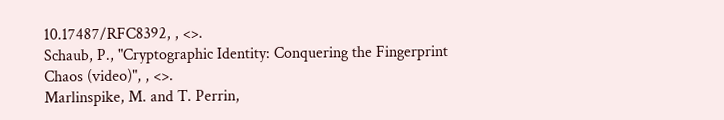10.17487/RFC8392, , <>.
Schaub, P., "Cryptographic Identity: Conquering the Fingerprint Chaos (video)", , <>.
Marlinspike, M. and T. Perrin,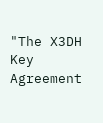"The X3DH Key Agreement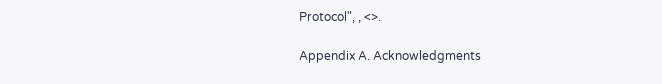Protocol", , <>.

Appendix A. Acknowledgments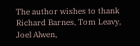The author wishes to thank Richard Barnes, Tom Leavy, Joel Alwen,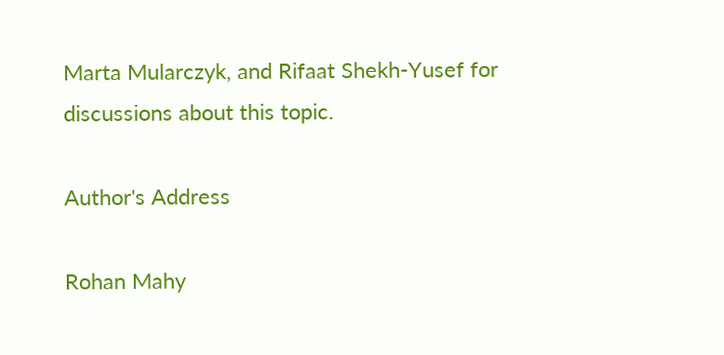Marta Mularczyk, and Rifaat Shekh-Yusef for discussions about this topic.

Author's Address

Rohan Mahy